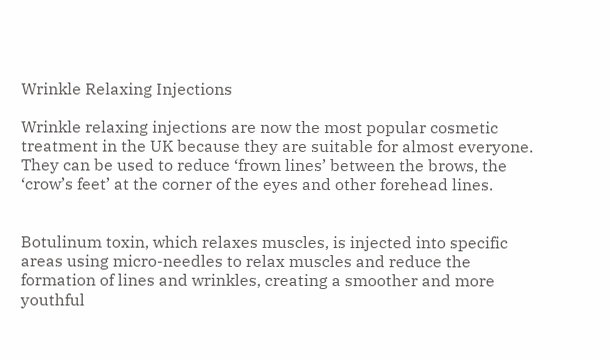Wrinkle Relaxing Injections

Wrinkle relaxing injections are now the most popular cosmetic treatment in the UK because they are suitable for almost everyone. They can be used to reduce ‘frown lines’ between the brows, the ‘crow’s feet’ at the corner of the eyes and other forehead lines.


Botulinum toxin, which relaxes muscles, is injected into specific areas using micro-needles to relax muscles and reduce the formation of lines and wrinkles, creating a smoother and more youthful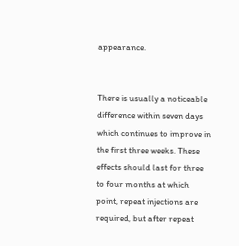appearance.


There is usually a noticeable difference within seven days which continues to improve in the first three weeks. These effects should last for three to four months at which point, repeat injections are required, but after repeat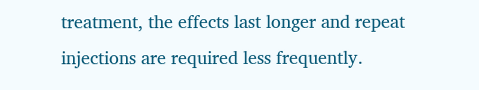treatment, the effects last longer and repeat injections are required less frequently.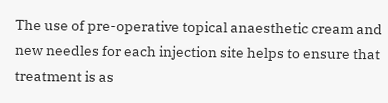The use of pre-operative topical anaesthetic cream and new needles for each injection site helps to ensure that treatment is as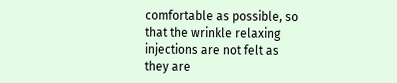comfortable as possible, so that the wrinkle relaxing injections are not felt as they are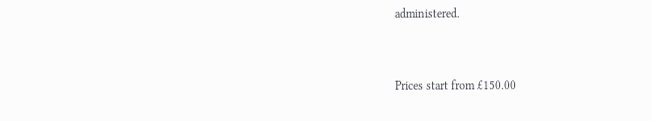administered.


Prices start from £150.00